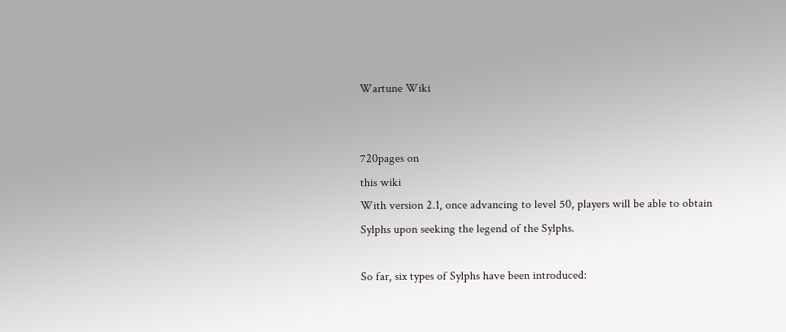Wartune Wiki


720pages on
this wiki
With version 2.1, once advancing to level 50, players will be able to obtain Sylphs upon seeking the legend of the Sylphs.

So far, six types of Sylphs have been introduced: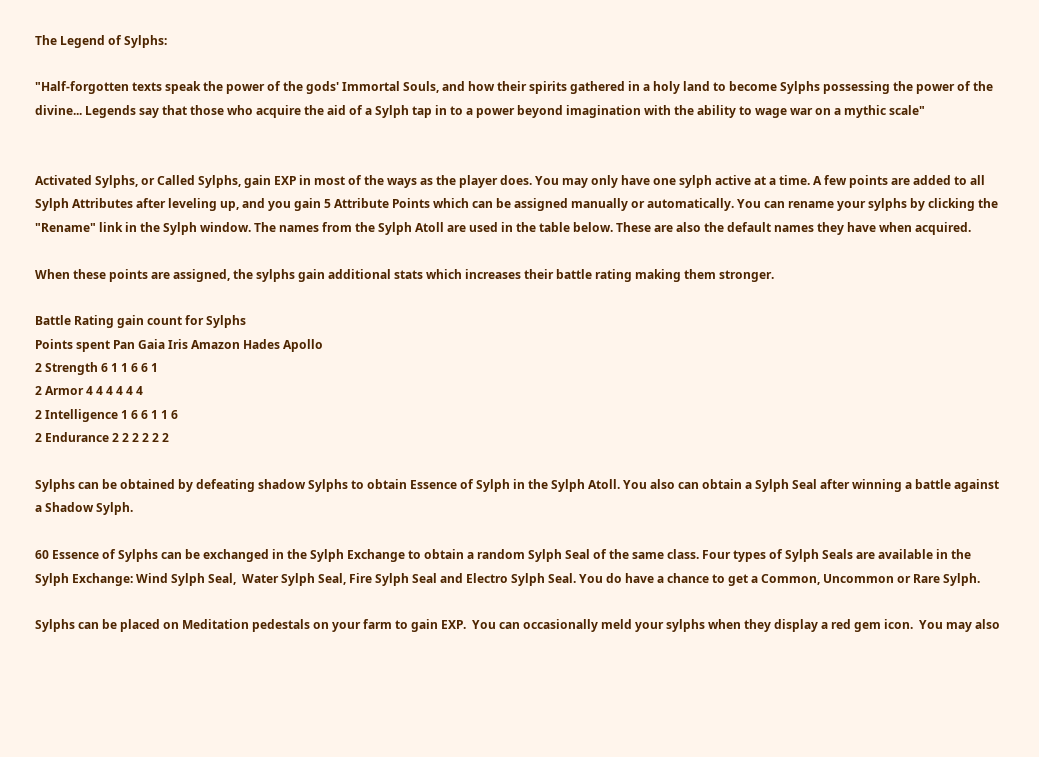The Legend of Sylphs:

"Half-forgotten texts speak the power of the gods' Immortal Souls, and how their spirits gathered in a holy land to become Sylphs possessing the power of the divine... Legends say that those who acquire the aid of a Sylph tap in to a power beyond imagination with the ability to wage war on a mythic scale"


Activated Sylphs, or Called Sylphs, gain EXP in most of the ways as the player does. You may only have one sylph active at a time. A few points are added to all Sylph Attributes after leveling up, and you gain 5 Attribute Points which can be assigned manually or automatically. You can rename your sylphs by clicking the "Rename" link in the Sylph window. The names from the Sylph Atoll are used in the table below. These are also the default names they have when acquired.

When these points are assigned, the sylphs gain additional stats which increases their battle rating making them stronger.

Battle Rating gain count for Sylphs
Points spent Pan Gaia Iris Amazon Hades Apollo
2 Strength 6 1 1 6 6 1
2 Armor 4 4 4 4 4 4
2 Intelligence 1 6 6 1 1 6
2 Endurance 2 2 2 2 2 2

Sylphs can be obtained by defeating shadow Sylphs to obtain Essence of Sylph in the Sylph Atoll. You also can obtain a Sylph Seal after winning a battle against a Shadow Sylph.

60 Essence of Sylphs can be exchanged in the Sylph Exchange to obtain a random Sylph Seal of the same class. Four types of Sylph Seals are available in the Sylph Exchange: Wind Sylph Seal,  Water Sylph Seal, Fire Sylph Seal and Electro Sylph Seal. You do have a chance to get a Common, Uncommon or Rare Sylph.

Sylphs can be placed on Meditation pedestals on your farm to gain EXP.  You can occasionally meld your sylphs when they display a red gem icon.  You may also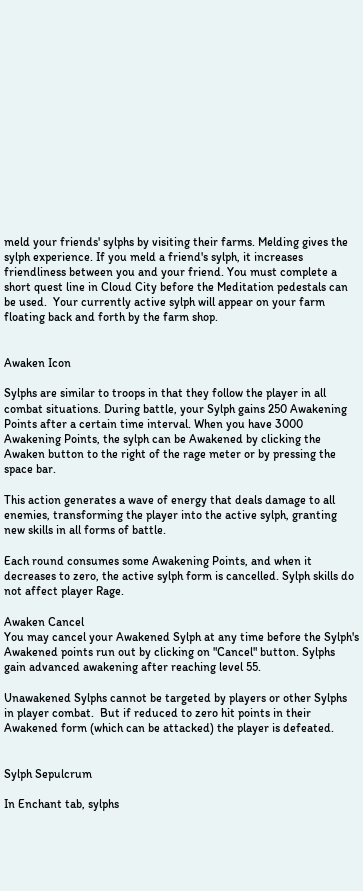meld your friends' sylphs by visiting their farms. Melding gives the sylph experience. If you meld a friend's sylph, it increases friendliness between you and your friend. You must complete a short quest line in Cloud City before the Meditation pedestals can be used.  Your currently active sylph will appear on your farm floating back and forth by the farm shop.


Awaken Icon

Sylphs are similar to troops in that they follow the player in all combat situations. During battle, your Sylph gains 250 Awakening Points after a certain time interval. When you have 3000 Awakening Points, the sylph can be Awakened by clicking the Awaken button to the right of the rage meter or by pressing the space bar.

This action generates a wave of energy that deals damage to all enemies, transforming the player into the active sylph, granting new skills in all forms of battle.

Each round consumes some Awakening Points, and when it decreases to zero, the active sylph form is cancelled. Sylph skills do not affect player Rage.

Awaken Cancel
You may cancel your Awakened Sylph at any time before the Sylph's Awakened points run out by clicking on "Cancel" button. Sylphs gain advanced awakening after reaching level 55.

Unawakened Sylphs cannot be targeted by players or other Sylphs in player combat.  But if reduced to zero hit points in their Awakened form (which can be attacked) the player is defeated.


Sylph Sepulcrum

In Enchant tab, sylphs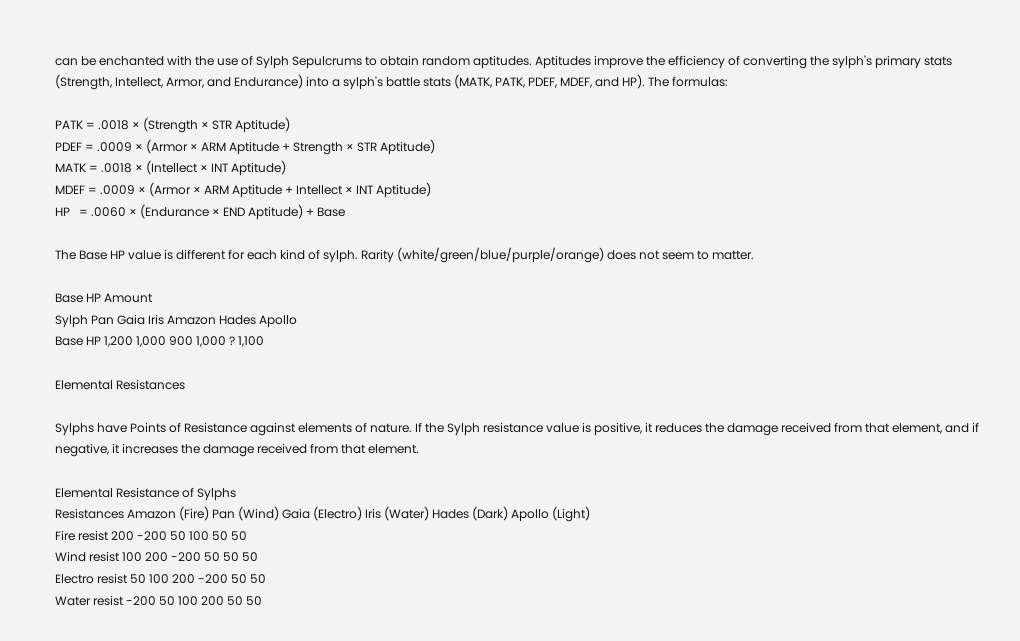can be enchanted with the use of Sylph Sepulcrums to obtain random aptitudes. Aptitudes improve the efficiency of converting the sylph's primary stats (Strength, Intellect, Armor, and Endurance) into a sylph's battle stats (MATK, PATK, PDEF, MDEF, and HP). The formulas:

PATK = .0018 × (Strength × STR Aptitude)
PDEF = .0009 × (Armor × ARM Aptitude + Strength × STR Aptitude)
MATK = .0018 × (Intellect × INT Aptitude)
MDEF = .0009 × (Armor × ARM Aptitude + Intellect × INT Aptitude)
HP   = .0060 × (Endurance × END Aptitude) + Base

The Base HP value is different for each kind of sylph. Rarity (white/green/blue/purple/orange) does not seem to matter.

Base HP Amount
Sylph Pan Gaia Iris Amazon Hades Apollo
Base HP 1,200 1,000 900 1,000 ? 1,100

Elemental Resistances

Sylphs have Points of Resistance against elements of nature. If the Sylph resistance value is positive, it reduces the damage received from that element, and if negative, it increases the damage received from that element.

Elemental Resistance of Sylphs
Resistances Amazon (Fire) Pan (Wind) Gaia (Electro) Iris (Water) Hades (Dark) Apollo (Light)
Fire resist 200 -200 50 100 50 50
Wind resist 100 200 -200 50 50 50
Electro resist 50 100 200 -200 50 50
Water resist -200 50 100 200 50 50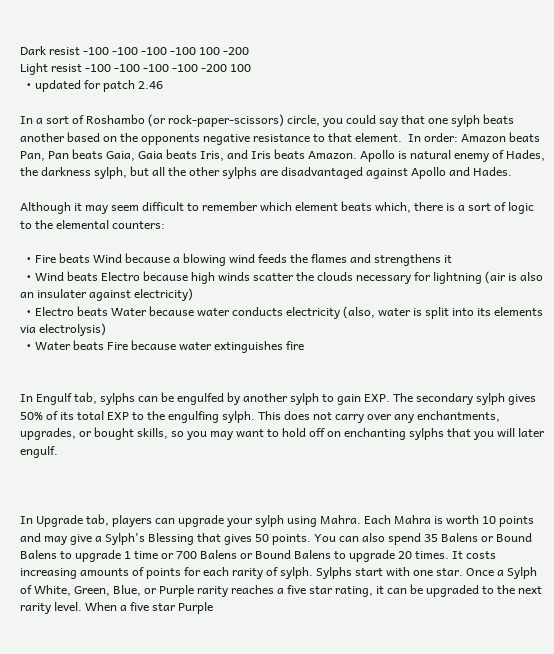Dark resist -100 -100 -100 -100 100 -200
Light resist -100 -100 -100 -100 -200 100
  • updated for patch 2.46

In a sort of Roshambo (or rock-paper-scissors) circle, you could say that one sylph beats another based on the opponents negative resistance to that element.  In order: Amazon beats Pan, Pan beats Gaia, Gaia beats Iris, and Iris beats Amazon. Apollo is natural enemy of Hades, the darkness sylph, but all the other sylphs are disadvantaged against Apollo and Hades.

Although it may seem difficult to remember which element beats which, there is a sort of logic to the elemental counters:

  • Fire beats Wind because a blowing wind feeds the flames and strengthens it
  • Wind beats Electro because high winds scatter the clouds necessary for lightning (air is also an insulater against electricity)
  • Electro beats Water because water conducts electricity (also, water is split into its elements via electrolysis)
  • Water beats Fire because water extinguishes fire


In Engulf tab, sylphs can be engulfed by another sylph to gain EXP. The secondary sylph gives 50% of its total EXP to the engulfing sylph. This does not carry over any enchantments, upgrades, or bought skills, so you may want to hold off on enchanting sylphs that you will later engulf.



In Upgrade tab, players can upgrade your sylph using Mahra. Each Mahra is worth 10 points and may give a Sylph's Blessing that gives 50 points. You can also spend 35 Balens or Bound Balens to upgrade 1 time or 700 Balens or Bound Balens to upgrade 20 times. It costs increasing amounts of points for each rarity of sylph. Sylphs start with one star. Once a Sylph of White, Green, Blue, or Purple rarity reaches a five star rating, it can be upgraded to the next rarity level. When a five star Purple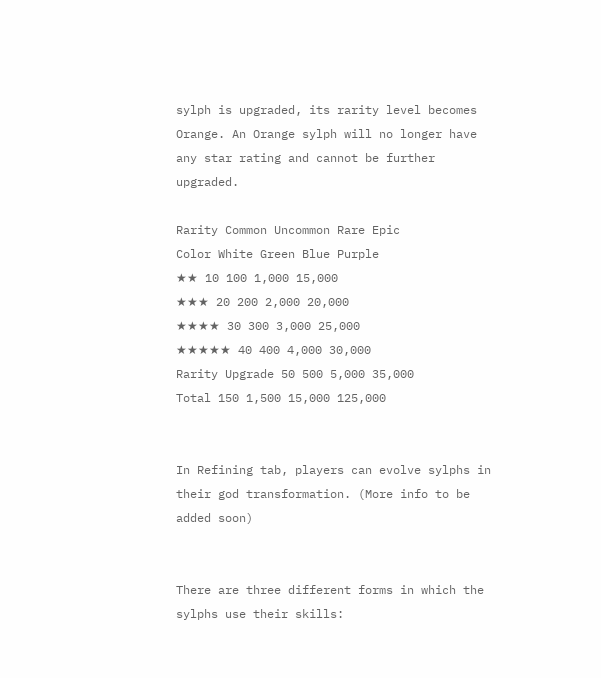sylph is upgraded, its rarity level becomes Orange. An Orange sylph will no longer have any star rating and cannot be further upgraded.

Rarity Common Uncommon Rare Epic
Color White Green Blue Purple
★★ 10 100 1,000 15,000
★★★ 20 200 2,000 20,000
★★★★ 30 300 3,000 25,000
★★★★★ 40 400 4,000 30,000
Rarity Upgrade 50 500 5,000 35,000
Total 150 1,500 15,000 125,000


In Refining tab, players can evolve sylphs in their god transformation. (More info to be added soon)


There are three different forms in which the sylphs use their skills: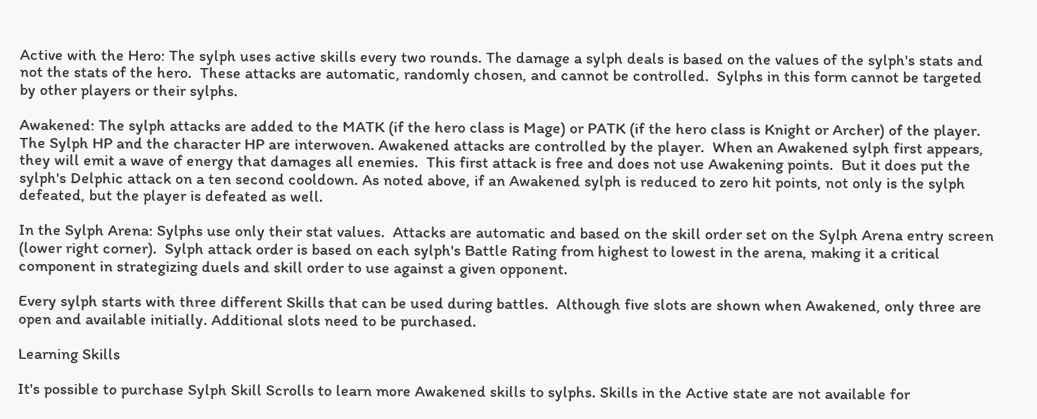Active with the Hero: The sylph uses active skills every two rounds. The damage a sylph deals is based on the values of the sylph's stats and not the stats of the hero.  These attacks are automatic, randomly chosen, and cannot be controlled.  Sylphs in this form cannot be targeted by other players or their sylphs.

Awakened: The sylph attacks are added to the MATK (if the hero class is Mage) or PATK (if the hero class is Knight or Archer) of the player. The Sylph HP and the character HP are interwoven. Awakened attacks are controlled by the player.  When an Awakened sylph first appears, they will emit a wave of energy that damages all enemies.  This first attack is free and does not use Awakening points.  But it does put the sylph's Delphic attack on a ten second cooldown. As noted above, if an Awakened sylph is reduced to zero hit points, not only is the sylph defeated, but the player is defeated as well.

In the Sylph Arena: Sylphs use only their stat values.  Attacks are automatic and based on the skill order set on the Sylph Arena entry screen (lower right corner).  Sylph attack order is based on each sylph's Battle Rating from highest to lowest in the arena, making it a critical component in strategizing duels and skill order to use against a given opponent.

Every sylph starts with three different Skills that can be used during battles.  Although five slots are shown when Awakened, only three are open and available initially. Additional slots need to be purchased.

Learning Skills

It's possible to purchase Sylph Skill Scrolls to learn more Awakened skills to sylphs. Skills in the Active state are not available for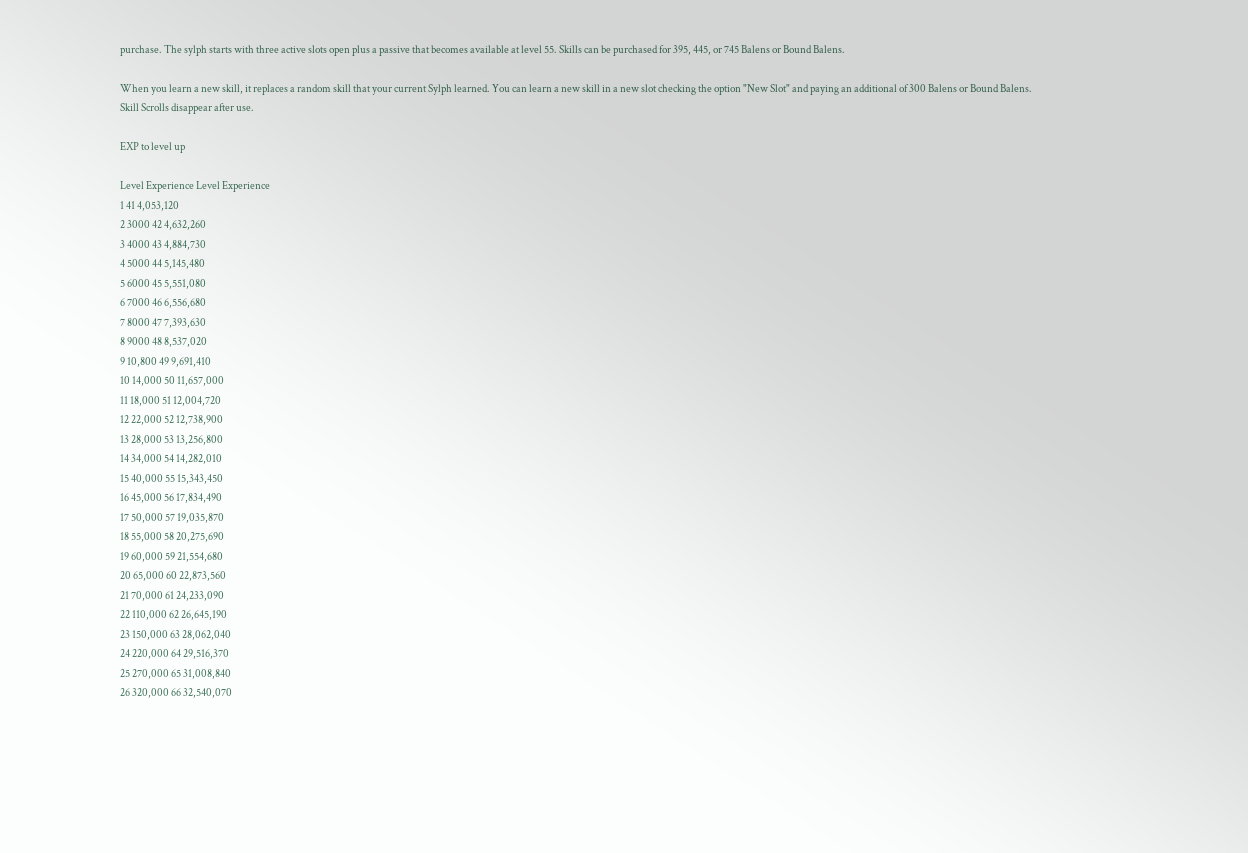purchase. The sylph starts with three active slots open plus a passive that becomes available at level 55. Skills can be purchased for 395, 445, or 745 Balens or Bound Balens.

When you learn a new skill, it replaces a random skill that your current Sylph learned. You can learn a new skill in a new slot checking the option "New Slot" and paying an additional of 300 Balens or Bound Balens.
Skill Scrolls disappear after use.

EXP to level up

Level Experience Level Experience
1 41 4,053,120
2 3000 42 4,632,260
3 4000 43 4,884,730
4 5000 44 5,145,480
5 6000 45 5,551,080
6 7000 46 6,556,680
7 8000 47 7,393,630
8 9000 48 8,537,020
9 10,800 49 9,691,410
10 14,000 50 11,657,000
11 18,000 51 12,004,720
12 22,000 52 12,738,900
13 28,000 53 13,256,800
14 34,000 54 14,282,010
15 40,000 55 15,343,450
16 45,000 56 17,834,490
17 50,000 57 19,035,870
18 55,000 58 20,275,690
19 60,000 59 21,554,680
20 65,000 60 22,873,560
21 70,000 61 24,233,090
22 110,000 62 26,645,190
23 150,000 63 28,062,040
24 220,000 64 29,516,370
25 270,000 65 31,008,840
26 320,000 66 32,540,070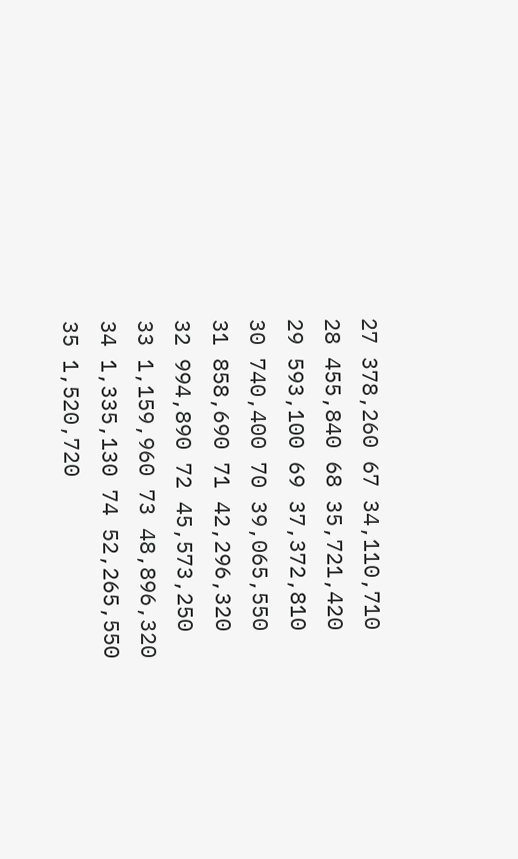27 378,260 67 34,110,710
28 455,840 68 35,721,420
29 593,100 69 37,372,810
30 740,400 70 39,065,550
31 858,690 71 42,296,320
32 994,890 72 45,573,250
33 1,159,960 73 48,896,320
34 1,335,130 74 52,265,550
35 1,520,720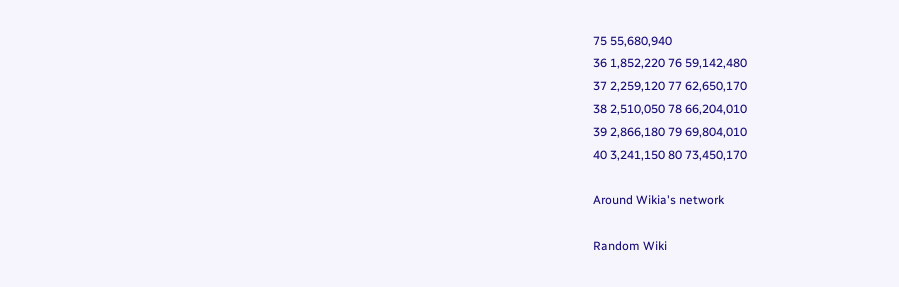75 55,680,940
36 1,852,220 76 59,142,480
37 2,259,120 77 62,650,170
38 2,510,050 78 66,204,010
39 2,866,180 79 69,804,010
40 3,241,150 80 73,450,170

Around Wikia's network

Random Wiki